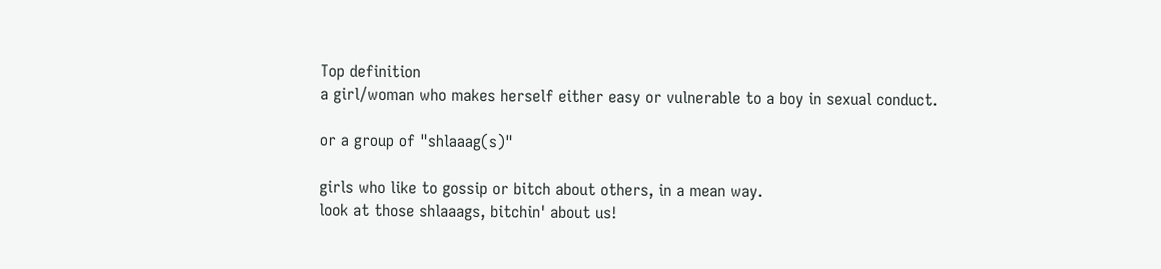Top definition
a girl/woman who makes herself either easy or vulnerable to a boy in sexual conduct.

or a group of "shlaaag(s)"

girls who like to gossip or bitch about others, in a mean way.
look at those shlaaags, bitchin' about us!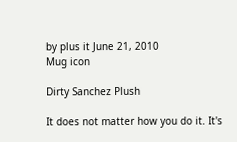by plus it June 21, 2010
Mug icon

Dirty Sanchez Plush

It does not matter how you do it. It's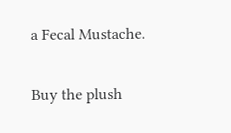a Fecal Mustache.

Buy the plush